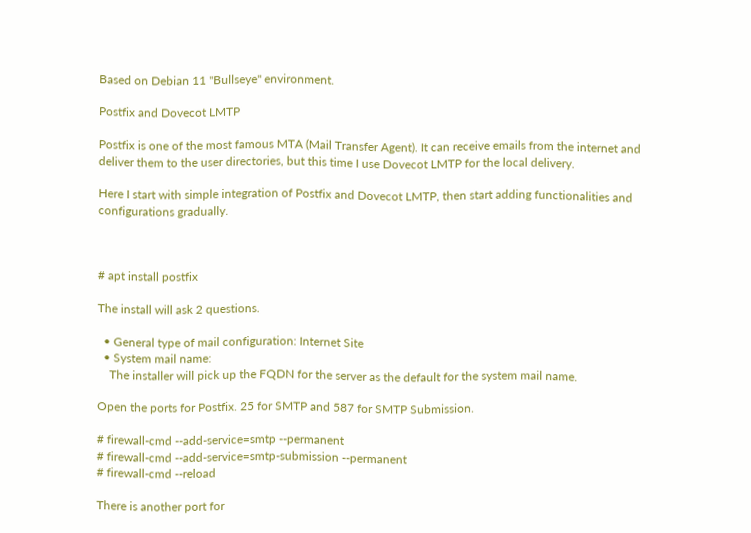Based on Debian 11 "Bullseye" environment.

Postfix and Dovecot LMTP

Postfix is one of the most famous MTA (Mail Transfer Agent). It can receive emails from the internet and deliver them to the user directories, but this time I use Dovecot LMTP for the local delivery.

Here I start with simple integration of Postfix and Dovecot LMTP, then start adding functionalities and configurations gradually.



# apt install postfix

The install will ask 2 questions.

  • General type of mail configuration: Internet Site
  • System mail name:
    The installer will pick up the FQDN for the server as the default for the system mail name.

Open the ports for Postfix. 25 for SMTP and 587 for SMTP Submission.

# firewall-cmd --add-service=smtp --permanent
# firewall-cmd --add-service=smtp-submission --permanent
# firewall-cmd --reload

There is another port for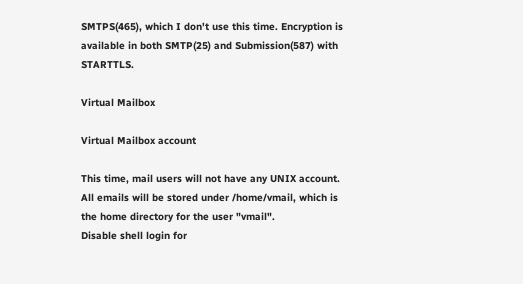SMTPS(465), which I don't use this time. Encryption is available in both SMTP(25) and Submission(587) with STARTTLS.

Virtual Mailbox

Virtual Mailbox account

This time, mail users will not have any UNIX account. All emails will be stored under /home/vmail, which is the home directory for the user "vmail".
Disable shell login for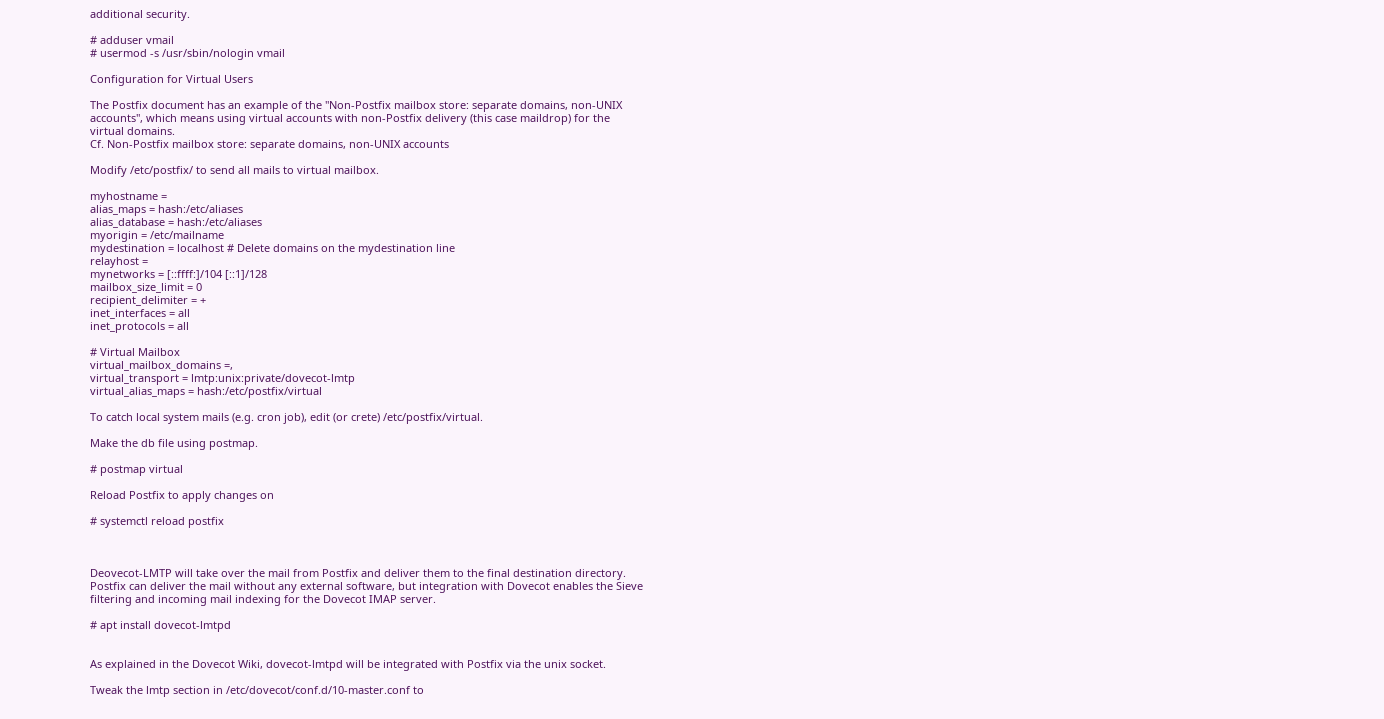additional security.

# adduser vmail
# usermod -s /usr/sbin/nologin vmail

Configuration for Virtual Users

The Postfix document has an example of the "Non-Postfix mailbox store: separate domains, non-UNIX accounts", which means using virtual accounts with non-Postfix delivery (this case maildrop) for the virtual domains.
Cf. Non-Postfix mailbox store: separate domains, non-UNIX accounts

Modify /etc/postfix/ to send all mails to virtual mailbox.

myhostname =
alias_maps = hash:/etc/aliases
alias_database = hash:/etc/aliases
myorigin = /etc/mailname
mydestination = localhost # Delete domains on the mydestination line
relayhost =
mynetworks = [::ffff:]/104 [::1]/128
mailbox_size_limit = 0
recipient_delimiter = +
inet_interfaces = all
inet_protocols = all

# Virtual Mailbox
virtual_mailbox_domains =,
virtual_transport = lmtp:unix:private/dovecot-lmtp
virtual_alias_maps = hash:/etc/postfix/virtual

To catch local system mails (e.g. cron job), edit (or crete) /etc/postfix/virtual.

Make the db file using postmap.

# postmap virtual

Reload Postfix to apply changes on

# systemctl reload postfix



Deovecot-LMTP will take over the mail from Postfix and deliver them to the final destination directory. Postfix can deliver the mail without any external software, but integration with Dovecot enables the Sieve filtering and incoming mail indexing for the Dovecot IMAP server.

# apt install dovecot-lmtpd


As explained in the Dovecot Wiki, dovecot-lmtpd will be integrated with Postfix via the unix socket.

Tweak the lmtp section in /etc/dovecot/conf.d/10-master.conf to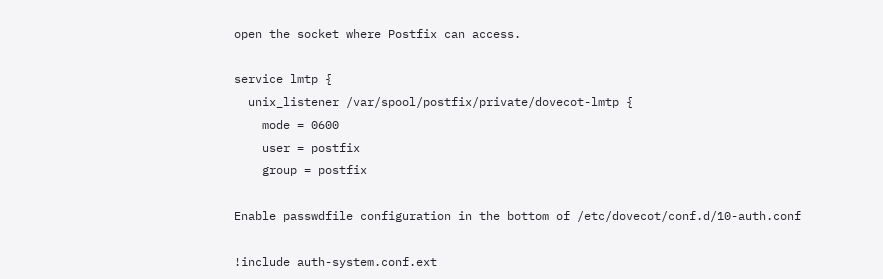open the socket where Postfix can access.

service lmtp {
  unix_listener /var/spool/postfix/private/dovecot-lmtp {
    mode = 0600
    user = postfix
    group = postfix

Enable passwdfile configuration in the bottom of /etc/dovecot/conf.d/10-auth.conf

!include auth-system.conf.ext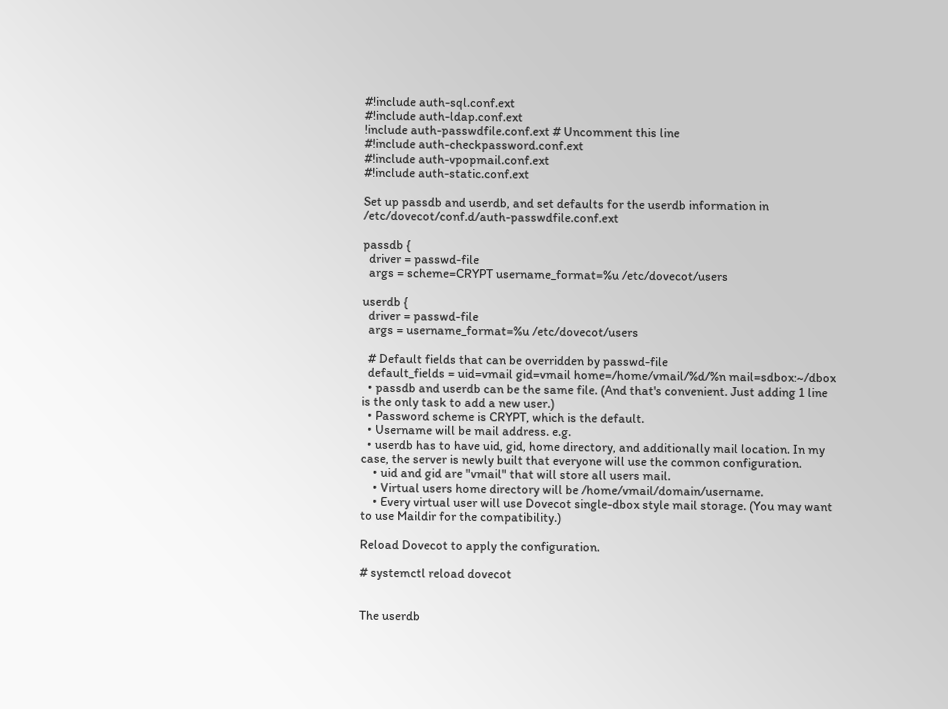#!include auth-sql.conf.ext
#!include auth-ldap.conf.ext
!include auth-passwdfile.conf.ext # Uncomment this line
#!include auth-checkpassword.conf.ext
#!include auth-vpopmail.conf.ext
#!include auth-static.conf.ext

Set up passdb and userdb, and set defaults for the userdb information in /etc/dovecot/conf.d/auth-passwdfile.conf.ext

passdb {
  driver = passwd-file
  args = scheme=CRYPT username_format=%u /etc/dovecot/users

userdb {
  driver = passwd-file
  args = username_format=%u /etc/dovecot/users

  # Default fields that can be overridden by passwd-file
  default_fields = uid=vmail gid=vmail home=/home/vmail/%d/%n mail=sdbox:~/dbox
  • passdb and userdb can be the same file. (And that's convenient. Just adding 1 line is the only task to add a new user.)
  • Password scheme is CRYPT, which is the default.
  • Username will be mail address. e.g.
  • userdb has to have uid, gid, home directory, and additionally mail location. In my case, the server is newly built that everyone will use the common configuration.
    • uid and gid are "vmail" that will store all users mail.
    • Virtual users home directory will be /home/vmail/domain/username.
    • Every virtual user will use Dovecot single-dbox style mail storage. (You may want to use Maildir for the compatibility.)

Reload Dovecot to apply the configuration.

# systemctl reload dovecot


The userdb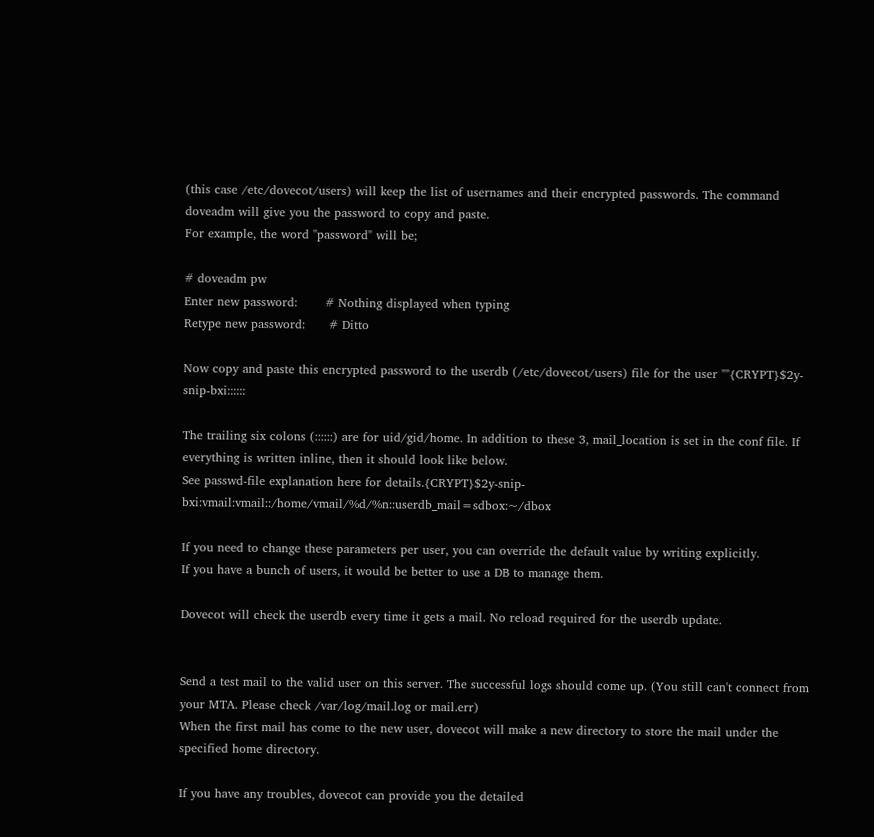(this case /etc/dovecot/users) will keep the list of usernames and their encrypted passwords. The command doveadm will give you the password to copy and paste.
For example, the word "password" will be;

# doveadm pw
Enter new password:       # Nothing displayed when typing
Retype new password:      # Ditto

Now copy and paste this encrypted password to the userdb (/etc/dovecot/users) file for the user ""{CRYPT}$2y-snip-bxi::::::

The trailing six colons (::::::) are for uid/gid/home. In addition to these 3, mail_location is set in the conf file. If everything is written inline, then it should look like below.
See passwd-file explanation here for details.{CRYPT}$2y-snip-bxi:vmail:vmail::/home/vmail/%d/%n::userdb_mail=sdbox:~/dbox

If you need to change these parameters per user, you can override the default value by writing explicitly.
If you have a bunch of users, it would be better to use a DB to manage them.

Dovecot will check the userdb every time it gets a mail. No reload required for the userdb update.


Send a test mail to the valid user on this server. The successful logs should come up. (You still can't connect from your MTA. Please check /var/log/mail.log or mail.err)
When the first mail has come to the new user, dovecot will make a new directory to store the mail under the specified home directory.

If you have any troubles, dovecot can provide you the detailed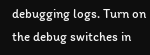debugging logs. Turn on the debug switches in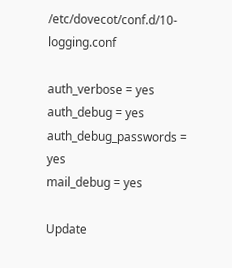/etc/dovecot/conf.d/10-logging.conf

auth_verbose = yes
auth_debug = yes
auth_debug_passwords = yes
mail_debug = yes

Update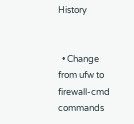History


  • Change from ufw to firewall-cmd commands